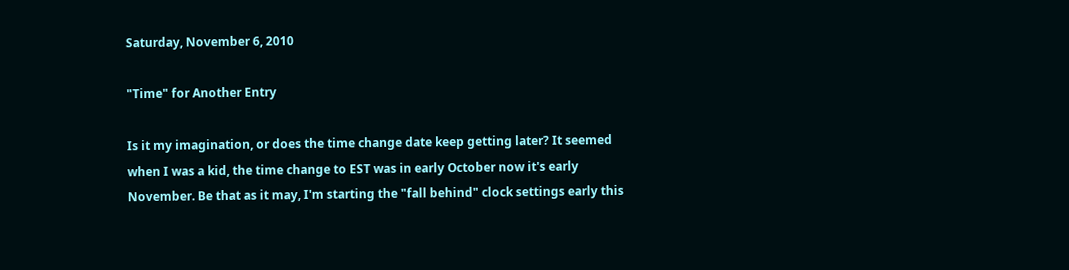Saturday, November 6, 2010

"Time" for Another Entry

Is it my imagination, or does the time change date keep getting later? It seemed when I was a kid, the time change to EST was in early October now it's early November. Be that as it may, I'm starting the "fall behind" clock settings early this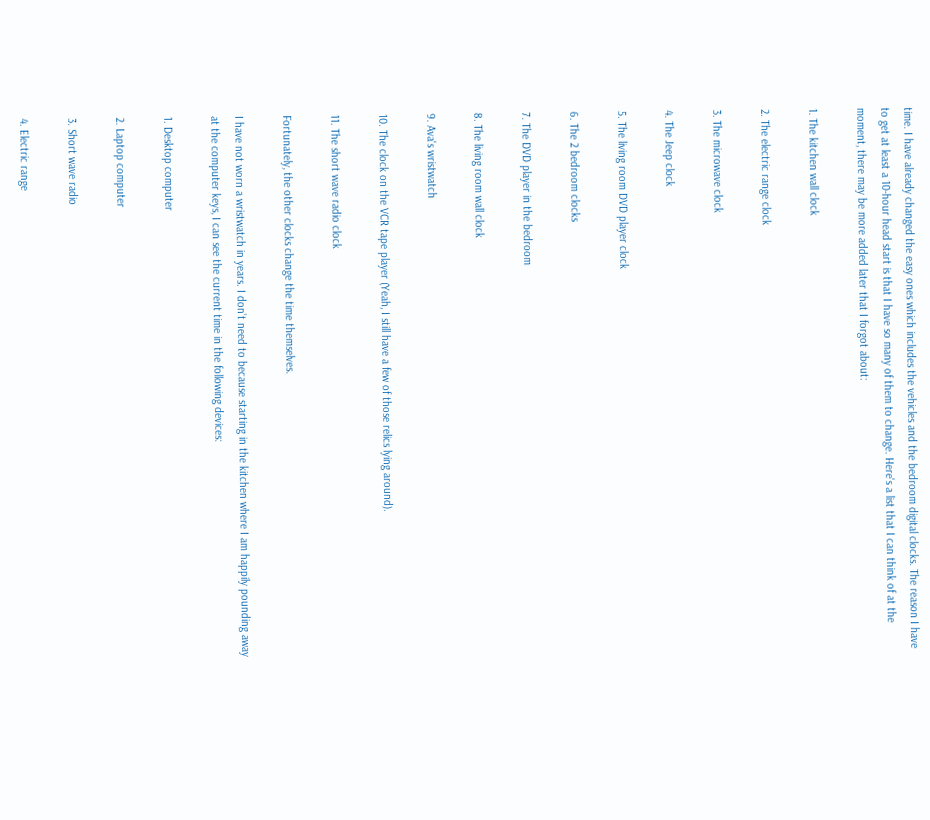time. I have already changed the easy ones which includes the vehicles and the bedroom digital clocks. The reason I have to get at least a 10-hour head start is that I have so many of them to change. Here's a list that I can think of at the moment, there may be more added later that I forgot about:

1. The kitchen wall clock

2. The electric range clock

3. The microwave clock

4. The Jeep clock

5. The living room DVD player clock

6. The 2 bedroom clocks

7. The DVD player in the bedroom

8. The living room wall clock

9. Ava's wristwatch

10. The clock on the VCR tape player (Yeah, I still have a few of those relics lying around).

11. The short wave radio clock

Fortunately, the other clocks change the time themselves.

I have not worn a wristwatch in years. I don’t need to because starting in the kitchen where I am happily pounding away at the computer keys, I can see the current time in the following devices:

1. Desktop computer

2. Laptop computer

3. Short wave radio

4. Electric range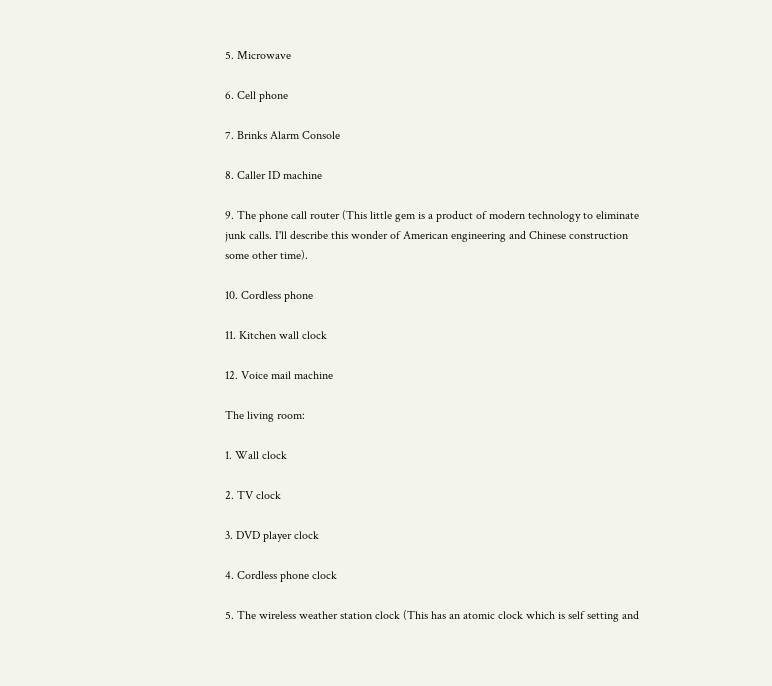5. Microwave

6. Cell phone

7. Brinks Alarm Console

8. Caller ID machine

9. The phone call router (This little gem is a product of modern technology to eliminate junk calls. I'll describe this wonder of American engineering and Chinese construction some other time).

10. Cordless phone

11. Kitchen wall clock

12. Voice mail machine

The living room:

1. Wall clock

2. TV clock

3. DVD player clock

4. Cordless phone clock

5. The wireless weather station clock (This has an atomic clock which is self setting and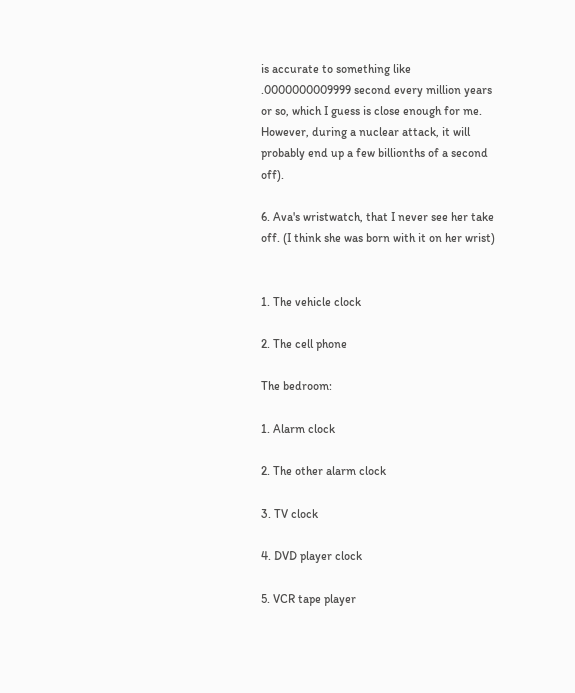is accurate to something like .0000000009999 second every million years or so, which I guess is close enough for me. However, during a nuclear attack, it will probably end up a few billionths of a second off).

6. Ava's wristwatch, that I never see her take off. (I think she was born with it on her wrist)


1. The vehicle clock

2. The cell phone

The bedroom:

1. Alarm clock

2. The other alarm clock

3. TV clock

4. DVD player clock

5. VCR tape player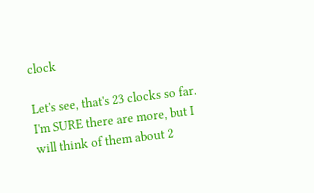clock

Let's see, that's 23 clocks so far. I'm SURE there are more, but I will think of them about 2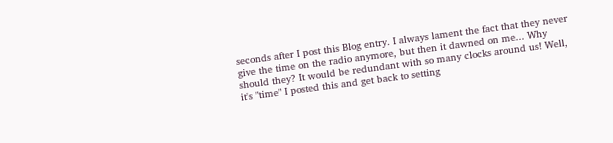seconds after I post this Blog entry. I always lament the fact that they never give the time on the radio anymore, but then it dawned on me... Why should they? It would be redundant with so many clocks around us! Well, it's "time" I posted this and get back to setting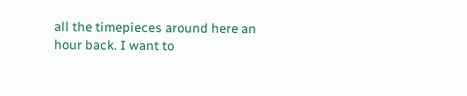all the timepieces around here an hour back. I want to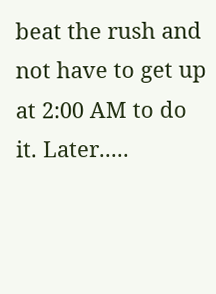beat the rush and not have to get up at 2:00 AM to do it. Later.....